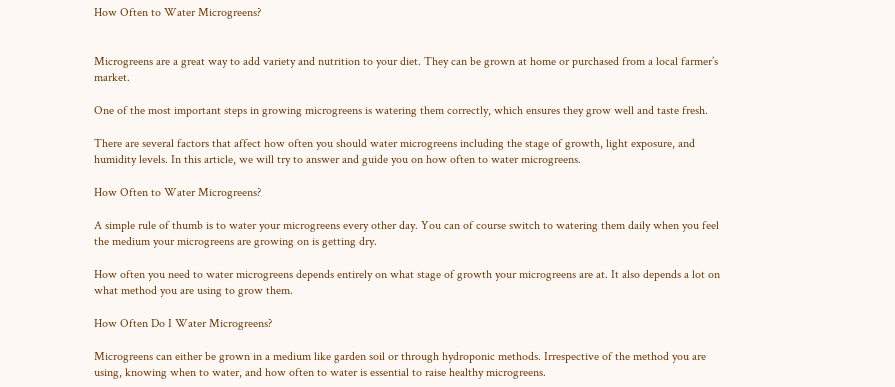How Often to Water Microgreens?


Microgreens are a great way to add variety and nutrition to your diet. They can be grown at home or purchased from a local farmer’s market.

One of the most important steps in growing microgreens is watering them correctly, which ensures they grow well and taste fresh.

There are several factors that affect how often you should water microgreens including the stage of growth, light exposure, and humidity levels. In this article, we will try to answer and guide you on how often to water microgreens.

How Often to Water Microgreens?

A simple rule of thumb is to water your microgreens every other day. You can of course switch to watering them daily when you feel the medium your microgreens are growing on is getting dry.

How often you need to water microgreens depends entirely on what stage of growth your microgreens are at. It also depends a lot on what method you are using to grow them.

How Often Do I Water Microgreens?

Microgreens can either be grown in a medium like garden soil or through hydroponic methods. Irrespective of the method you are using, knowing when to water, and how often to water is essential to raise healthy microgreens.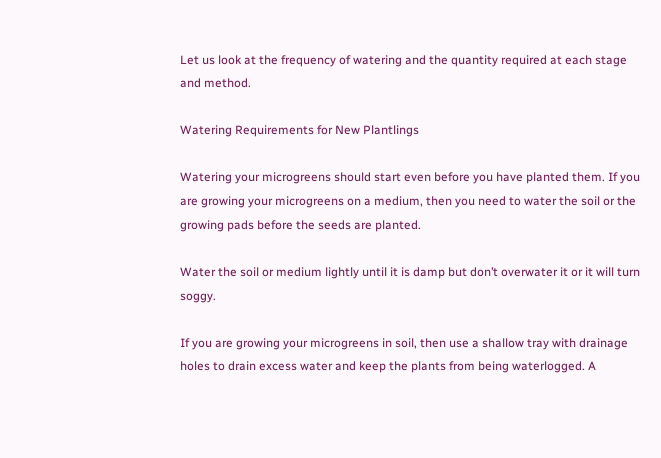Let us look at the frequency of watering and the quantity required at each stage and method.

Watering Requirements for New Plantlings

Watering your microgreens should start even before you have planted them. If you are growing your microgreens on a medium, then you need to water the soil or the growing pads before the seeds are planted.

Water the soil or medium lightly until it is damp but don’t overwater it or it will turn soggy.

If you are growing your microgreens in soil, then use a shallow tray with drainage holes to drain excess water and keep the plants from being waterlogged. A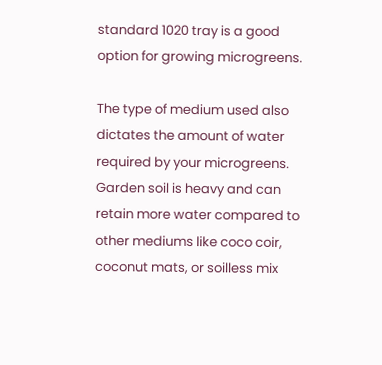standard 1020 tray is a good option for growing microgreens.

The type of medium used also dictates the amount of water required by your microgreens. Garden soil is heavy and can retain more water compared to other mediums like coco coir, coconut mats, or soilless mix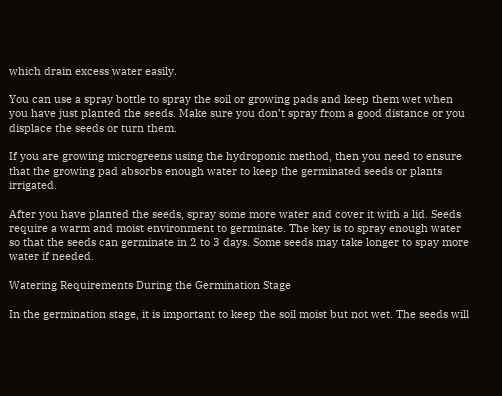which drain excess water easily.

You can use a spray bottle to spray the soil or growing pads and keep them wet when you have just planted the seeds. Make sure you don’t spray from a good distance or you displace the seeds or turn them.

If you are growing microgreens using the hydroponic method, then you need to ensure that the growing pad absorbs enough water to keep the germinated seeds or plants irrigated.

After you have planted the seeds, spray some more water and cover it with a lid. Seeds require a warm and moist environment to germinate. The key is to spray enough water so that the seeds can germinate in 2 to 3 days. Some seeds may take longer to spay more water if needed.

Watering Requirements During the Germination Stage

In the germination stage, it is important to keep the soil moist but not wet. The seeds will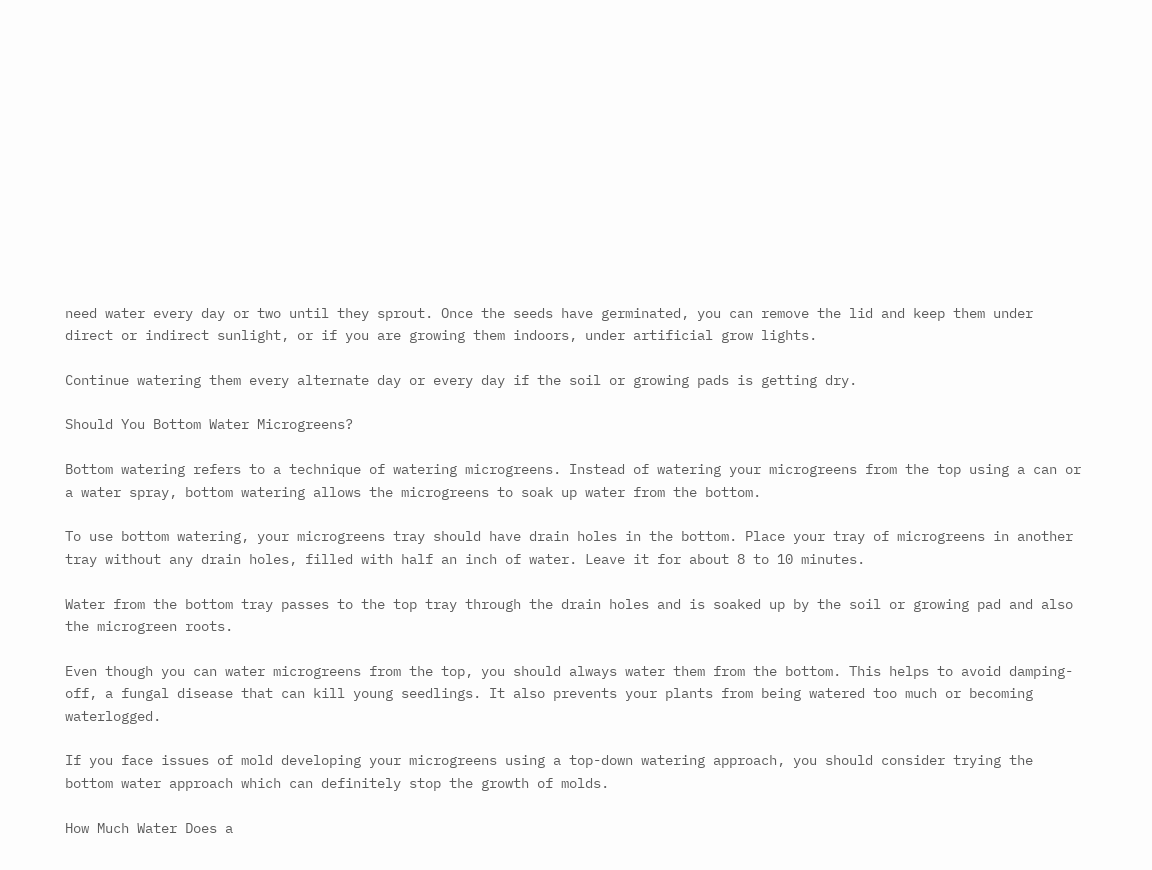need water every day or two until they sprout. Once the seeds have germinated, you can remove the lid and keep them under direct or indirect sunlight, or if you are growing them indoors, under artificial grow lights.

Continue watering them every alternate day or every day if the soil or growing pads is getting dry.

Should You Bottom Water Microgreens?

Bottom watering refers to a technique of watering microgreens. Instead of watering your microgreens from the top using a can or a water spray, bottom watering allows the microgreens to soak up water from the bottom.

To use bottom watering, your microgreens tray should have drain holes in the bottom. Place your tray of microgreens in another tray without any drain holes, filled with half an inch of water. Leave it for about 8 to 10 minutes.

Water from the bottom tray passes to the top tray through the drain holes and is soaked up by the soil or growing pad and also the microgreen roots.

Even though you can water microgreens from the top, you should always water them from the bottom. This helps to avoid damping-off, a fungal disease that can kill young seedlings. It also prevents your plants from being watered too much or becoming waterlogged.

If you face issues of mold developing your microgreens using a top-down watering approach, you should consider trying the bottom water approach which can definitely stop the growth of molds.

How Much Water Does a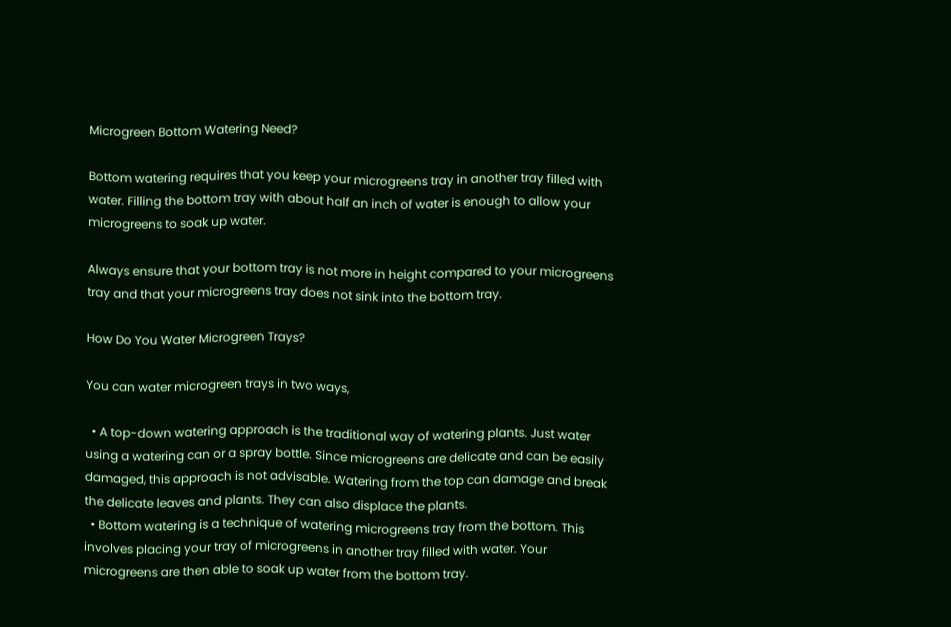Microgreen Bottom Watering Need?

Bottom watering requires that you keep your microgreens tray in another tray filled with water. Filling the bottom tray with about half an inch of water is enough to allow your microgreens to soak up water.

Always ensure that your bottom tray is not more in height compared to your microgreens tray and that your microgreens tray does not sink into the bottom tray.

How Do You Water Microgreen Trays?

You can water microgreen trays in two ways,

  • A top-down watering approach is the traditional way of watering plants. Just water using a watering can or a spray bottle. Since microgreens are delicate and can be easily damaged, this approach is not advisable. Watering from the top can damage and break the delicate leaves and plants. They can also displace the plants.
  • Bottom watering is a technique of watering microgreens tray from the bottom. This involves placing your tray of microgreens in another tray filled with water. Your microgreens are then able to soak up water from the bottom tray.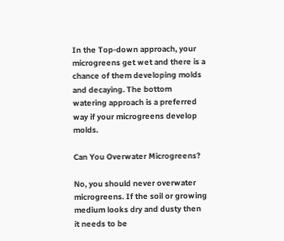In the Top-down approach, your microgreens get wet and there is a chance of them developing molds and decaying. The bottom watering approach is a preferred way if your microgreens develop molds.

Can You Overwater Microgreens?

No, you should never overwater microgreens. If the soil or growing medium looks dry and dusty then it needs to be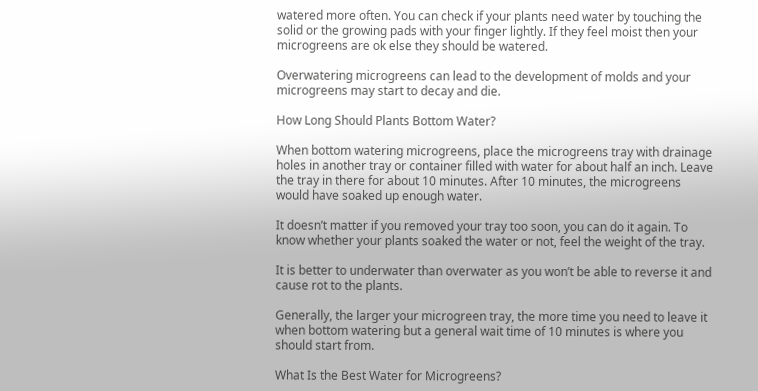watered more often. You can check if your plants need water by touching the solid or the growing pads with your finger lightly. If they feel moist then your microgreens are ok else they should be watered.

Overwatering microgreens can lead to the development of molds and your microgreens may start to decay and die.

How Long Should Plants Bottom Water?

When bottom watering microgreens, place the microgreens tray with drainage holes in another tray or container filled with water for about half an inch. Leave the tray in there for about 10 minutes. After 10 minutes, the microgreens would have soaked up enough water.

It doesn’t matter if you removed your tray too soon, you can do it again. To know whether your plants soaked the water or not, feel the weight of the tray.

It is better to underwater than overwater as you won’t be able to reverse it and cause rot to the plants.

Generally, the larger your microgreen tray, the more time you need to leave it when bottom watering but a general wait time of 10 minutes is where you should start from.

What Is the Best Water for Microgreens?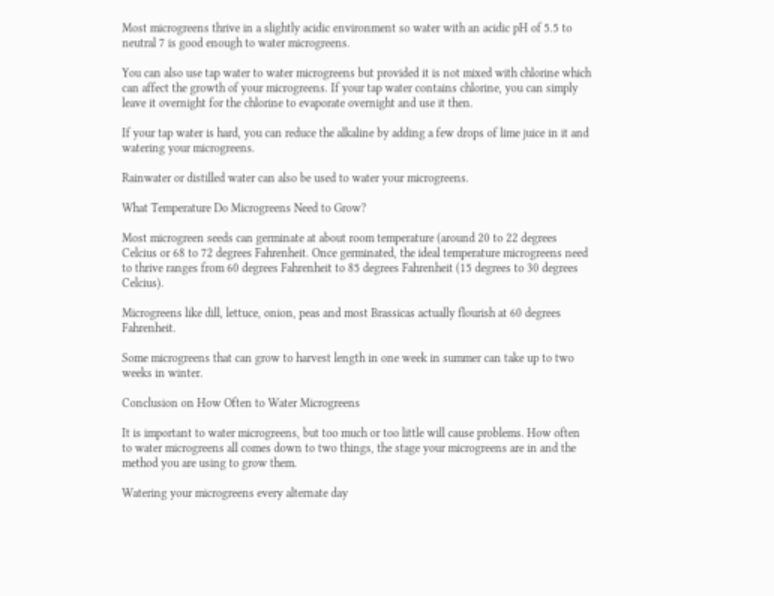Most microgreens thrive in a slightly acidic environment so water with an acidic pH of 5.5 to neutral 7 is good enough to water microgreens.

You can also use tap water to water microgreens but provided it is not mixed with chlorine which can affect the growth of your microgreens. If your tap water contains chlorine, you can simply leave it overnight for the chlorine to evaporate overnight and use it then.

If your tap water is hard, you can reduce the alkaline by adding a few drops of lime juice in it and watering your microgreens.

Rainwater or distilled water can also be used to water your microgreens.

What Temperature Do Microgreens Need to Grow?

Most microgreen seeds can germinate at about room temperature (around 20 to 22 degrees Celcius or 68 to 72 degrees Fahrenheit. Once germinated, the ideal temperature microgreens need to thrive ranges from 60 degrees Fahrenheit to 85 degrees Fahrenheit (15 degrees to 30 degrees Celcius).

Microgreens like dill, lettuce, onion, peas and most Brassicas actually flourish at 60 degrees Fahrenheit.

Some microgreens that can grow to harvest length in one week in summer can take up to two weeks in winter.

Conclusion on How Often to Water Microgreens

It is important to water microgreens, but too much or too little will cause problems. How often to water microgreens all comes down to two things, the stage your microgreens are in and the method you are using to grow them.

Watering your microgreens every alternate day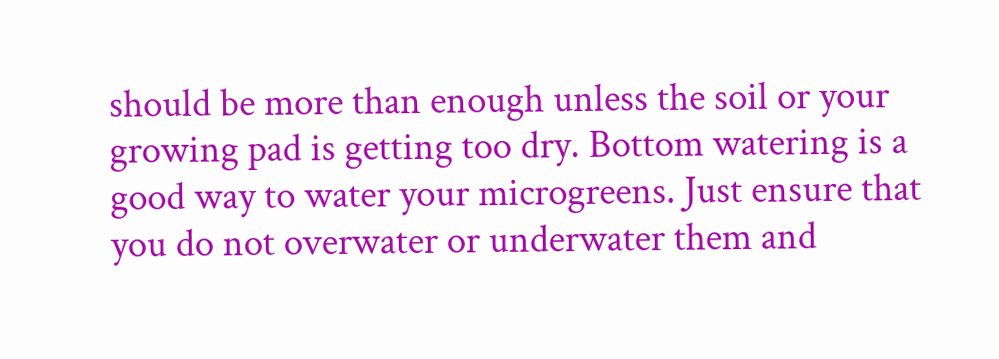should be more than enough unless the soil or your growing pad is getting too dry. Bottom watering is a good way to water your microgreens. Just ensure that you do not overwater or underwater them and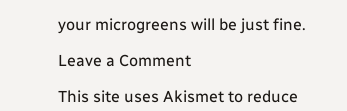your microgreens will be just fine.

Leave a Comment

This site uses Akismet to reduce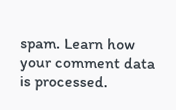spam. Learn how your comment data is processed.